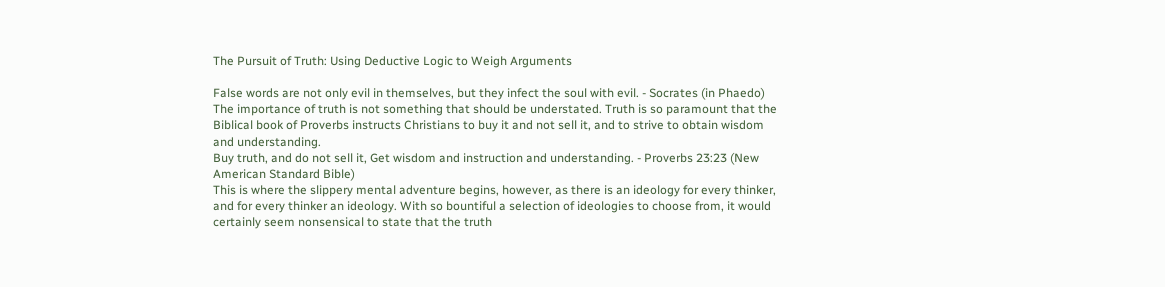The Pursuit of Truth: Using Deductive Logic to Weigh Arguments

False words are not only evil in themselves, but they infect the soul with evil. - Socrates (in Phaedo)
The importance of truth is not something that should be understated. Truth is so paramount that the Biblical book of Proverbs instructs Christians to buy it and not sell it, and to strive to obtain wisdom and understanding.
Buy truth, and do not sell it, Get wisdom and instruction and understanding. - Proverbs 23:23 (New American Standard Bible)
This is where the slippery mental adventure begins, however, as there is an ideology for every thinker, and for every thinker an ideology. With so bountiful a selection of ideologies to choose from, it would certainly seem nonsensical to state that the truth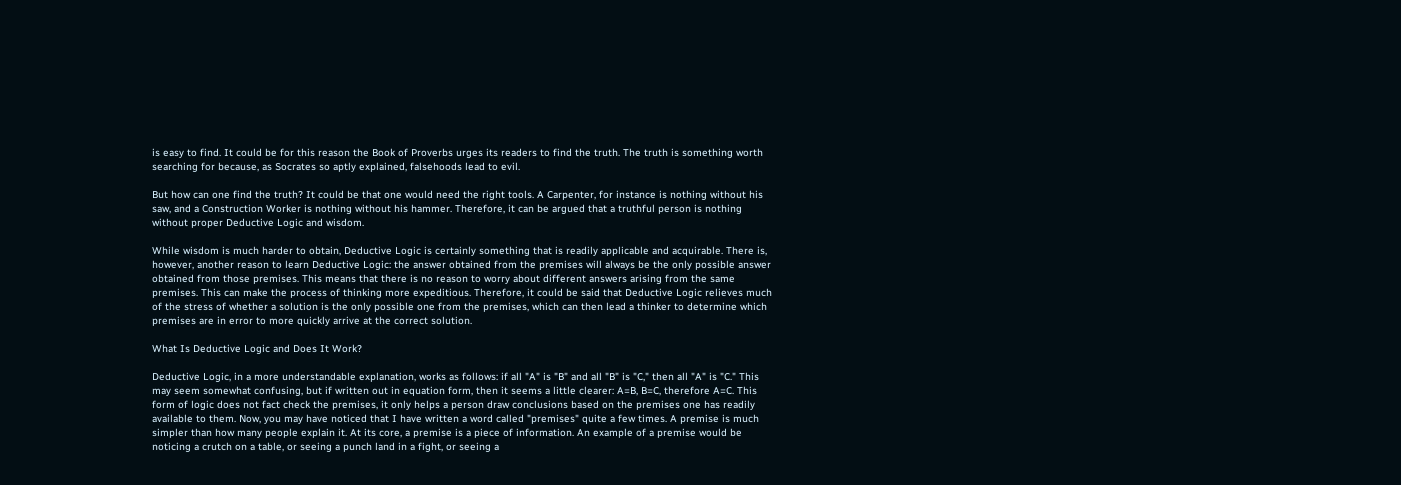is easy to find. It could be for this reason the Book of Proverbs urges its readers to find the truth. The truth is something worth searching for because, as Socrates so aptly explained, falsehoods lead to evil.

But how can one find the truth? It could be that one would need the right tools. A Carpenter, for instance is nothing without his saw, and a Construction Worker is nothing without his hammer. Therefore, it can be argued that a truthful person is nothing without proper Deductive Logic and wisdom.

While wisdom is much harder to obtain, Deductive Logic is certainly something that is readily applicable and acquirable. There is, however, another reason to learn Deductive Logic: the answer obtained from the premises will always be the only possible answer obtained from those premises. This means that there is no reason to worry about different answers arising from the same premises. This can make the process of thinking more expeditious. Therefore, it could be said that Deductive Logic relieves much of the stress of whether a solution is the only possible one from the premises, which can then lead a thinker to determine which premises are in error to more quickly arrive at the correct solution.

What Is Deductive Logic and Does It Work?

Deductive Logic, in a more understandable explanation, works as follows: if all "A" is "B" and all "B" is "C," then all "A" is "C." This may seem somewhat confusing, but if written out in equation form, then it seems a little clearer: A=B, B=C, therefore A=C. This form of logic does not fact check the premises, it only helps a person draw conclusions based on the premises one has readily available to them. Now, you may have noticed that I have written a word called "premises" quite a few times. A premise is much simpler than how many people explain it. At its core, a premise is a piece of information. An example of a premise would be noticing a crutch on a table, or seeing a punch land in a fight, or seeing a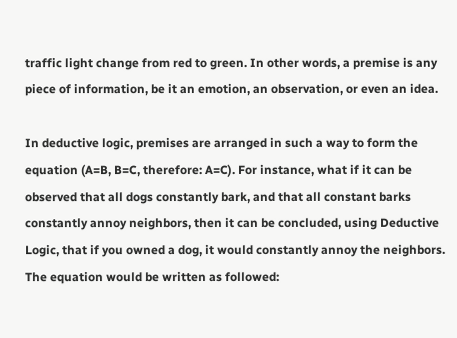traffic light change from red to green. In other words, a premise is any piece of information, be it an emotion, an observation, or even an idea.

In deductive logic, premises are arranged in such a way to form the equation (A=B, B=C, therefore: A=C). For instance, what if it can be observed that all dogs constantly bark, and that all constant barks constantly annoy neighbors, then it can be concluded, using Deductive Logic, that if you owned a dog, it would constantly annoy the neighbors. The equation would be written as followed: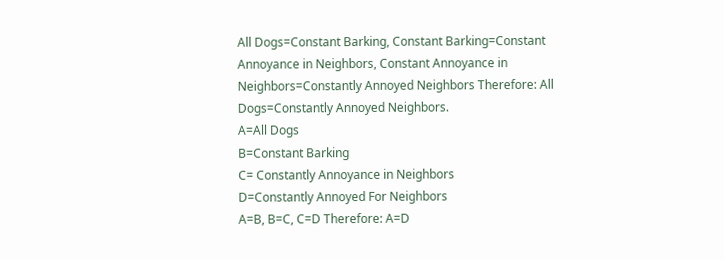All Dogs=Constant Barking, Constant Barking=Constant Annoyance in Neighbors, Constant Annoyance in Neighbors=Constantly Annoyed Neighbors Therefore: All Dogs=Constantly Annoyed Neighbors.
A=All Dogs
B=Constant Barking
C= Constantly Annoyance in Neighbors
D=Constantly Annoyed For Neighbors
A=B, B=C, C=D Therefore: A=D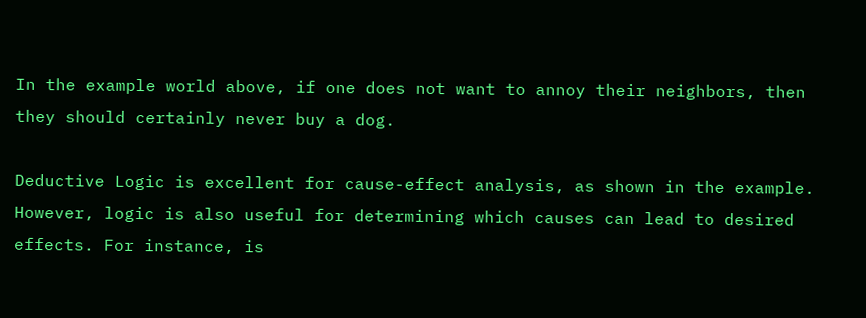In the example world above, if one does not want to annoy their neighbors, then they should certainly never buy a dog.

Deductive Logic is excellent for cause-effect analysis, as shown in the example. However, logic is also useful for determining which causes can lead to desired effects. For instance, is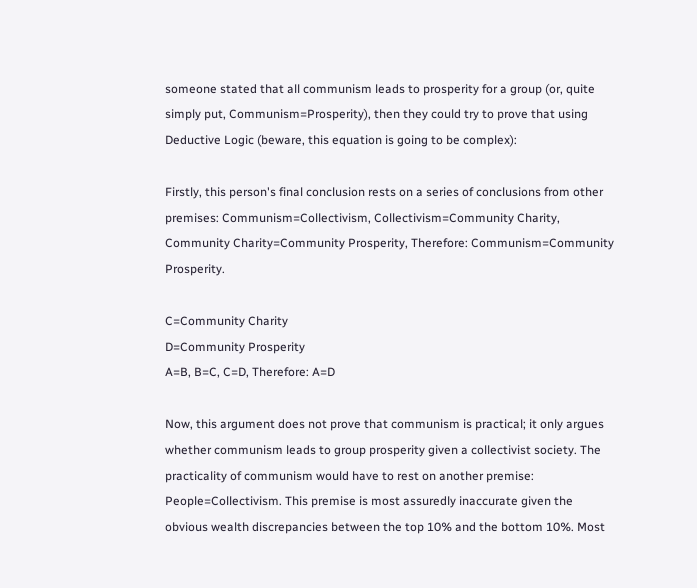someone stated that all communism leads to prosperity for a group (or, quite simply put, Communism=Prosperity), then they could try to prove that using Deductive Logic (beware, this equation is going to be complex):

Firstly, this person's final conclusion rests on a series of conclusions from other premises: Communism=Collectivism, Collectivism=Community Charity, Community Charity=Community Prosperity, Therefore: Communism=Community Prosperity.

C=Community Charity
D=Community Prosperity
A=B, B=C, C=D, Therefore: A=D

Now, this argument does not prove that communism is practical; it only argues whether communism leads to group prosperity given a collectivist society. The practicality of communism would have to rest on another premise: People=Collectivism. This premise is most assuredly inaccurate given the obvious wealth discrepancies between the top 10% and the bottom 10%. Most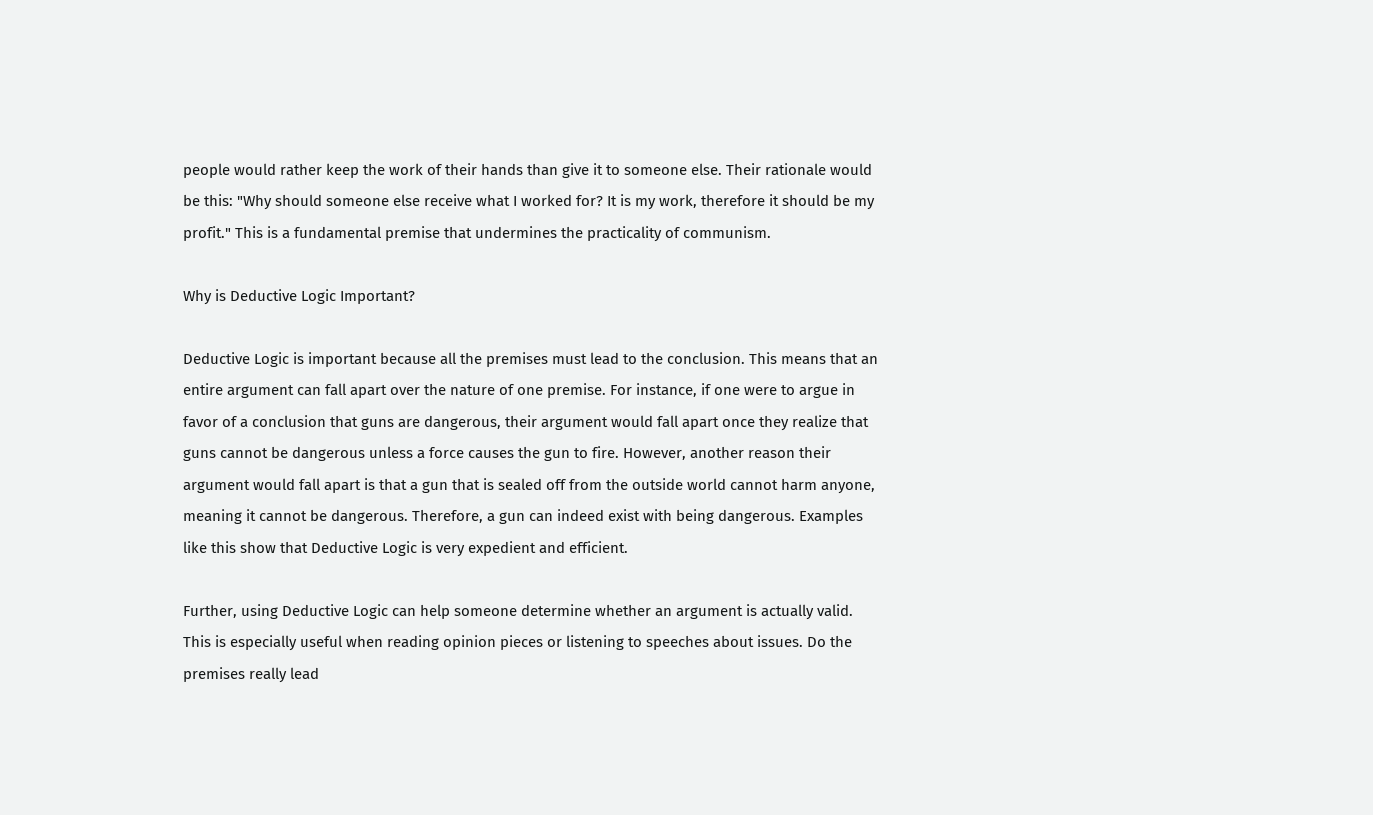people would rather keep the work of their hands than give it to someone else. Their rationale would be this: "Why should someone else receive what I worked for? It is my work, therefore it should be my profit." This is a fundamental premise that undermines the practicality of communism.

Why is Deductive Logic Important?

Deductive Logic is important because all the premises must lead to the conclusion. This means that an entire argument can fall apart over the nature of one premise. For instance, if one were to argue in favor of a conclusion that guns are dangerous, their argument would fall apart once they realize that guns cannot be dangerous unless a force causes the gun to fire. However, another reason their argument would fall apart is that a gun that is sealed off from the outside world cannot harm anyone, meaning it cannot be dangerous. Therefore, a gun can indeed exist with being dangerous. Examples like this show that Deductive Logic is very expedient and efficient.

Further, using Deductive Logic can help someone determine whether an argument is actually valid. This is especially useful when reading opinion pieces or listening to speeches about issues. Do the premises really lead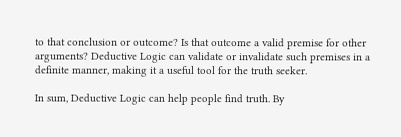to that conclusion or outcome? Is that outcome a valid premise for other arguments? Deductive Logic can validate or invalidate such premises in a definite manner, making it a useful tool for the truth seeker.

In sum, Deductive Logic can help people find truth. By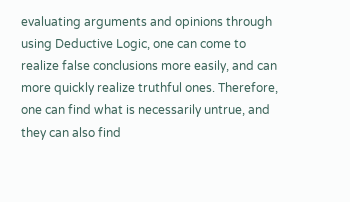evaluating arguments and opinions through using Deductive Logic, one can come to realize false conclusions more easily, and can more quickly realize truthful ones. Therefore, one can find what is necessarily untrue, and they can also find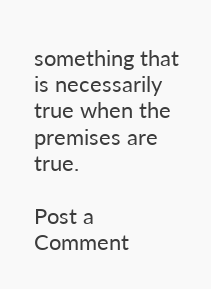something that is necessarily true when the premises are true.

Post a Comment